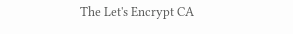The Let's Encrypt CA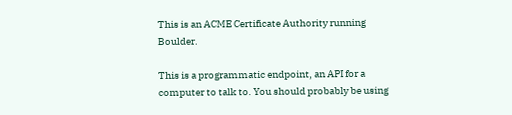This is an ACME Certificate Authority running Boulder.

This is a programmatic endpoint, an API for a computer to talk to. You should probably be using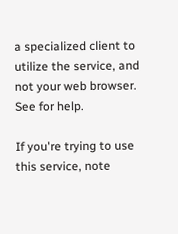a specialized client to utilize the service, and not your web browser. See for help.

If you're trying to use this service, note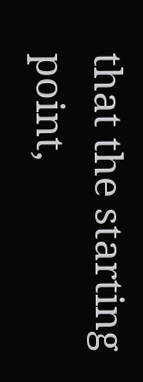that the starting point,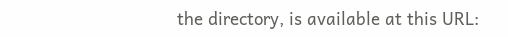the directory, is available at this URL: